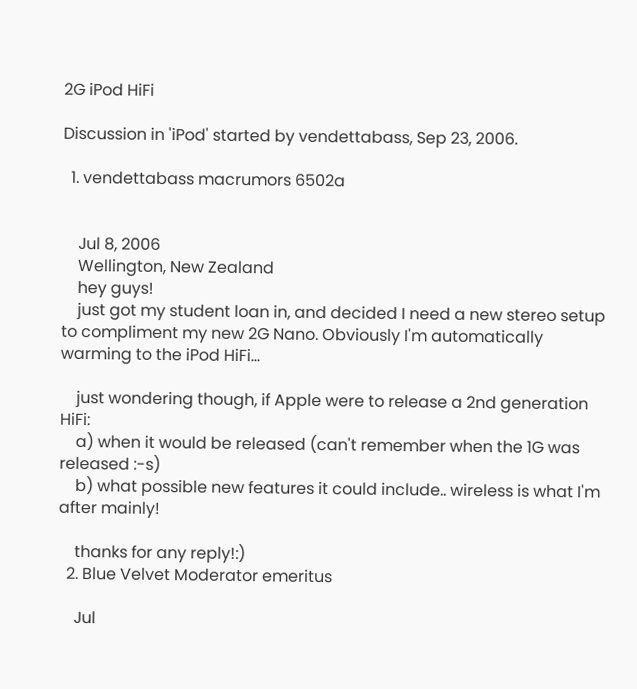2G iPod HiFi

Discussion in 'iPod' started by vendettabass, Sep 23, 2006.

  1. vendettabass macrumors 6502a


    Jul 8, 2006
    Wellington, New Zealand
    hey guys!
    just got my student loan in, and decided I need a new stereo setup to compliment my new 2G Nano. Obviously I'm automatically warming to the iPod HiFi...

    just wondering though, if Apple were to release a 2nd generation HiFi:
    a) when it would be released (can't remember when the 1G was released :-s)
    b) what possible new features it could include.. wireless is what I'm after mainly!

    thanks for any reply!:)
  2. Blue Velvet Moderator emeritus

    Jul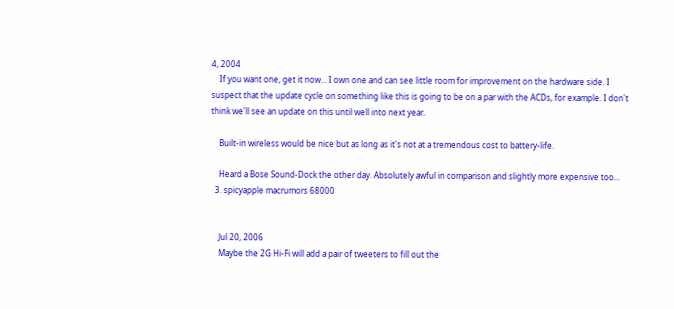4, 2004
    If you want one, get it now... I own one and can see little room for improvement on the hardware side. I suspect that the update cycle on something like this is going to be on a par with the ACDs, for example. I don't think we'll see an update on this until well into next year.

    Built-in wireless would be nice but as long as it's not at a tremendous cost to battery-life.

    Heard a Bose Sound-Dock the other day. Absolutely awful in comparison and slightly more expensive too...
  3. spicyapple macrumors 68000


    Jul 20, 2006
    Maybe the 2G Hi-Fi will add a pair of tweeters to fill out the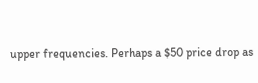upper frequencies. Perhaps a $50 price drop as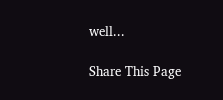well...

Share This Page